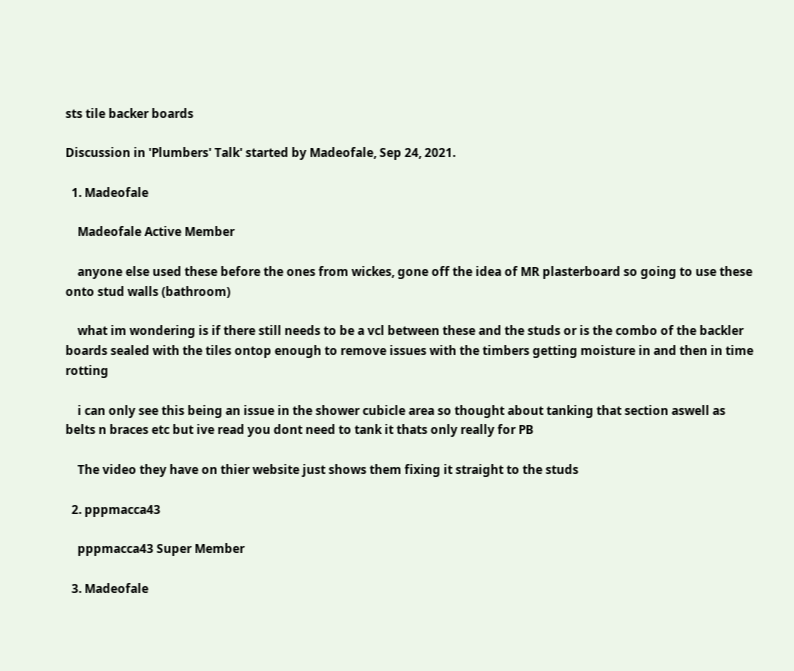sts tile backer boards

Discussion in 'Plumbers' Talk' started by Madeofale, Sep 24, 2021.

  1. Madeofale

    Madeofale Active Member

    anyone else used these before the ones from wickes, gone off the idea of MR plasterboard so going to use these onto stud walls (bathroom)

    what im wondering is if there still needs to be a vcl between these and the studs or is the combo of the backler boards sealed with the tiles ontop enough to remove issues with the timbers getting moisture in and then in time rotting

    i can only see this being an issue in the shower cubicle area so thought about tanking that section aswell as belts n braces etc but ive read you dont need to tank it thats only really for PB

    The video they have on thier website just shows them fixing it straight to the studs

  2. pppmacca43

    pppmacca43 Super Member

  3. Madeofale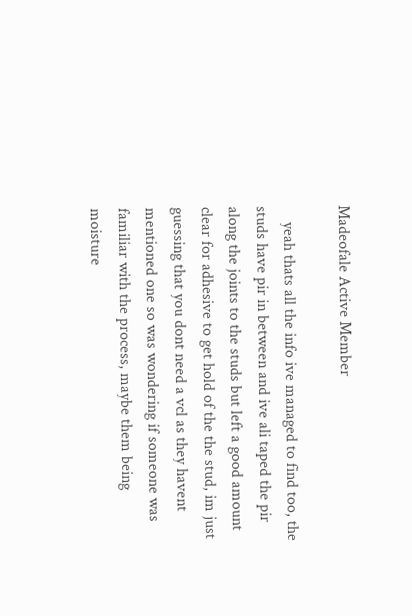Madeofale Active Member

    yeah thats all the info ive managed to find too, the studs have pir in between and ive ali taped the pir along the joints to the studs but left a good amount clear for adhesive to get hold of the the stud, im just guessing that you dont need a vcl as they havent mentioned one so was wondering if someone was familiar with the process, maybe them being moisture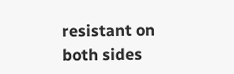resistant on both sides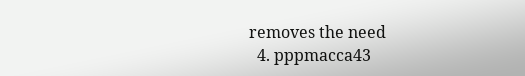removes the need
  4. pppmacca43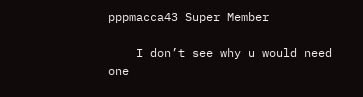pppmacca43 Super Member

    I don’t see why u would need one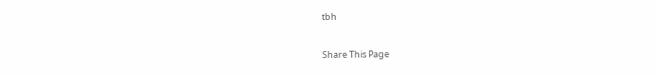tbh

Share This Page